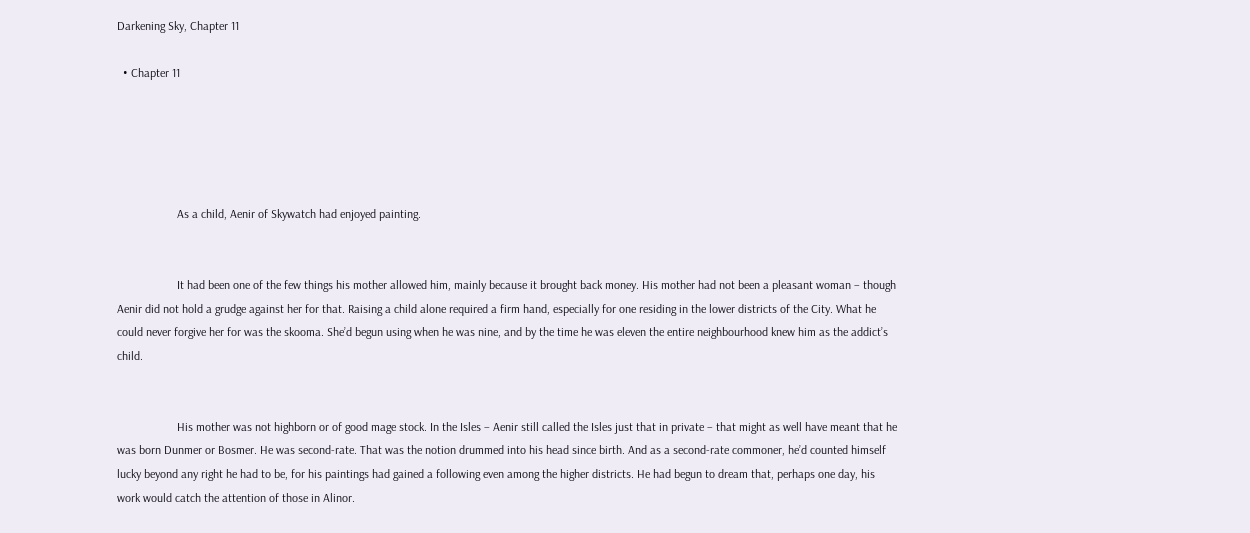Darkening Sky, Chapter 11

  • Chapter 11





                    As a child, Aenir of Skywatch had enjoyed painting.


                    It had been one of the few things his mother allowed him, mainly because it brought back money. His mother had not been a pleasant woman – though Aenir did not hold a grudge against her for that. Raising a child alone required a firm hand, especially for one residing in the lower districts of the City. What he could never forgive her for was the skooma. She’d begun using when he was nine, and by the time he was eleven the entire neighbourhood knew him as the addict’s child.


                    His mother was not highborn or of good mage stock. In the Isles – Aenir still called the Isles just that in private – that might as well have meant that he was born Dunmer or Bosmer. He was second-rate. That was the notion drummed into his head since birth. And as a second-rate commoner, he’d counted himself lucky beyond any right he had to be, for his paintings had gained a following even among the higher districts. He had begun to dream that, perhaps one day, his work would catch the attention of those in Alinor.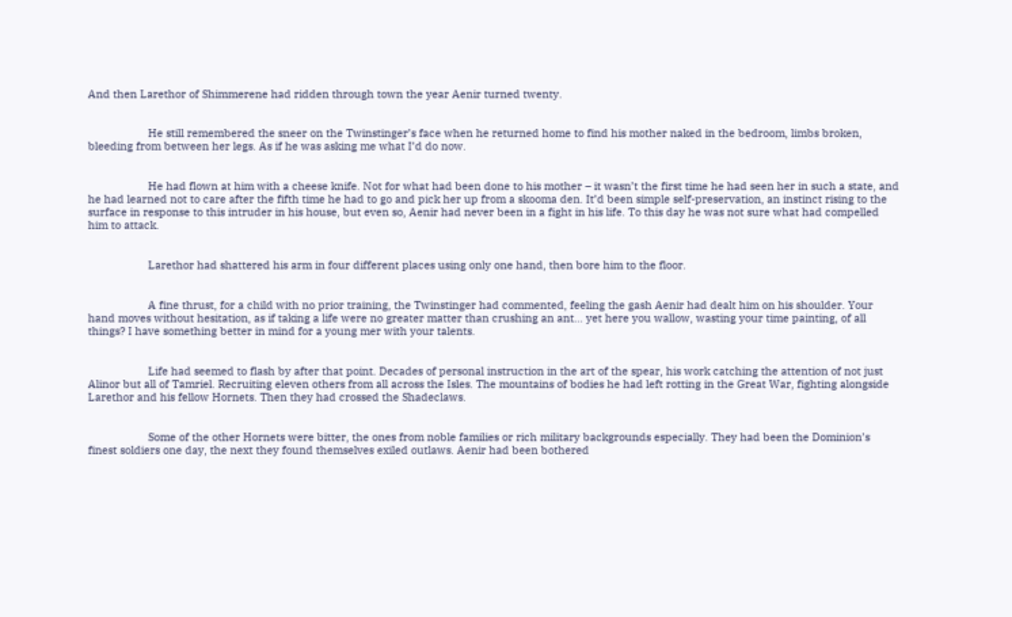And then Larethor of Shimmerene had ridden through town the year Aenir turned twenty.


                    He still remembered the sneer on the Twinstinger’s face when he returned home to find his mother naked in the bedroom, limbs broken, bleeding from between her legs. As if he was asking me what I’d do now.


                    He had flown at him with a cheese knife. Not for what had been done to his mother – it wasn’t the first time he had seen her in such a state, and he had learned not to care after the fifth time he had to go and pick her up from a skooma den. It’d been simple self-preservation, an instinct rising to the surface in response to this intruder in his house, but even so, Aenir had never been in a fight in his life. To this day he was not sure what had compelled him to attack.


                    Larethor had shattered his arm in four different places using only one hand, then bore him to the floor.


                    A fine thrust, for a child with no prior training, the Twinstinger had commented, feeling the gash Aenir had dealt him on his shoulder. Your hand moves without hesitation, as if taking a life were no greater matter than crushing an ant… yet here you wallow, wasting your time painting, of all things? I have something better in mind for a young mer with your talents.


                    Life had seemed to flash by after that point. Decades of personal instruction in the art of the spear, his work catching the attention of not just Alinor but all of Tamriel. Recruiting eleven others from all across the Isles. The mountains of bodies he had left rotting in the Great War, fighting alongside Larethor and his fellow Hornets. Then they had crossed the Shadeclaws.


                    Some of the other Hornets were bitter, the ones from noble families or rich military backgrounds especially. They had been the Dominion’s finest soldiers one day, the next they found themselves exiled outlaws. Aenir had been bothered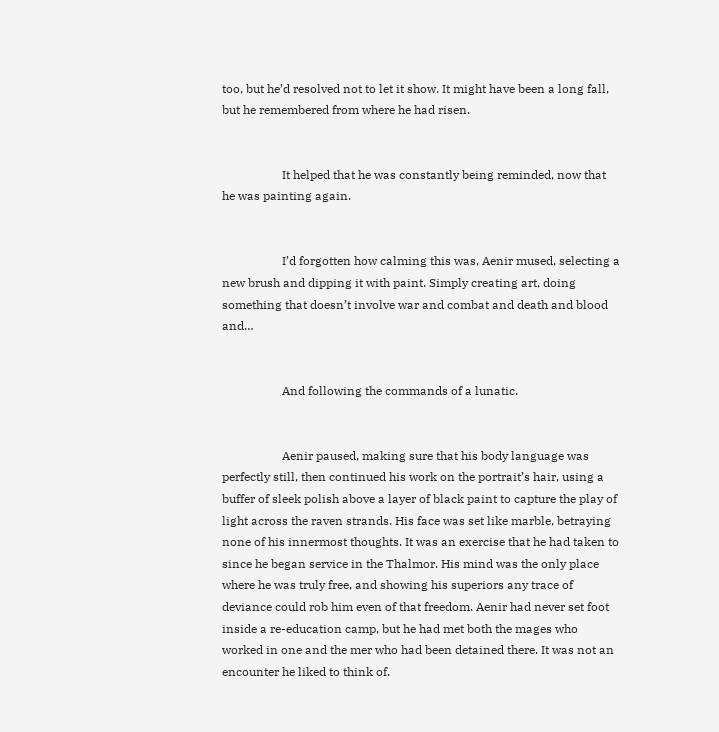too, but he’d resolved not to let it show. It might have been a long fall, but he remembered from where he had risen.


                    It helped that he was constantly being reminded, now that he was painting again.


                    I’d forgotten how calming this was, Aenir mused, selecting a new brush and dipping it with paint. Simply creating art, doing something that doesn’t involve war and combat and death and blood and…


                    And following the commands of a lunatic.


                    Aenir paused, making sure that his body language was perfectly still, then continued his work on the portrait’s hair, using a buffer of sleek polish above a layer of black paint to capture the play of light across the raven strands. His face was set like marble, betraying none of his innermost thoughts. It was an exercise that he had taken to since he began service in the Thalmor. His mind was the only place where he was truly free, and showing his superiors any trace of deviance could rob him even of that freedom. Aenir had never set foot inside a re-education camp, but he had met both the mages who worked in one and the mer who had been detained there. It was not an encounter he liked to think of.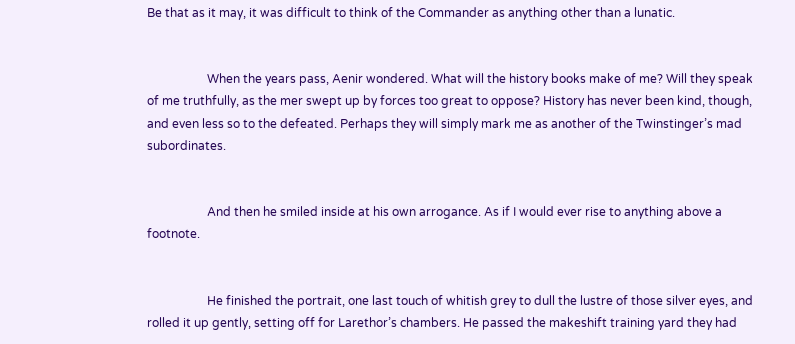Be that as it may, it was difficult to think of the Commander as anything other than a lunatic.


                    When the years pass, Aenir wondered. What will the history books make of me? Will they speak of me truthfully, as the mer swept up by forces too great to oppose? History has never been kind, though, and even less so to the defeated. Perhaps they will simply mark me as another of the Twinstinger’s mad subordinates.


                    And then he smiled inside at his own arrogance. As if I would ever rise to anything above a footnote.


                    He finished the portrait, one last touch of whitish grey to dull the lustre of those silver eyes, and rolled it up gently, setting off for Larethor’s chambers. He passed the makeshift training yard they had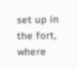set up in the fort, where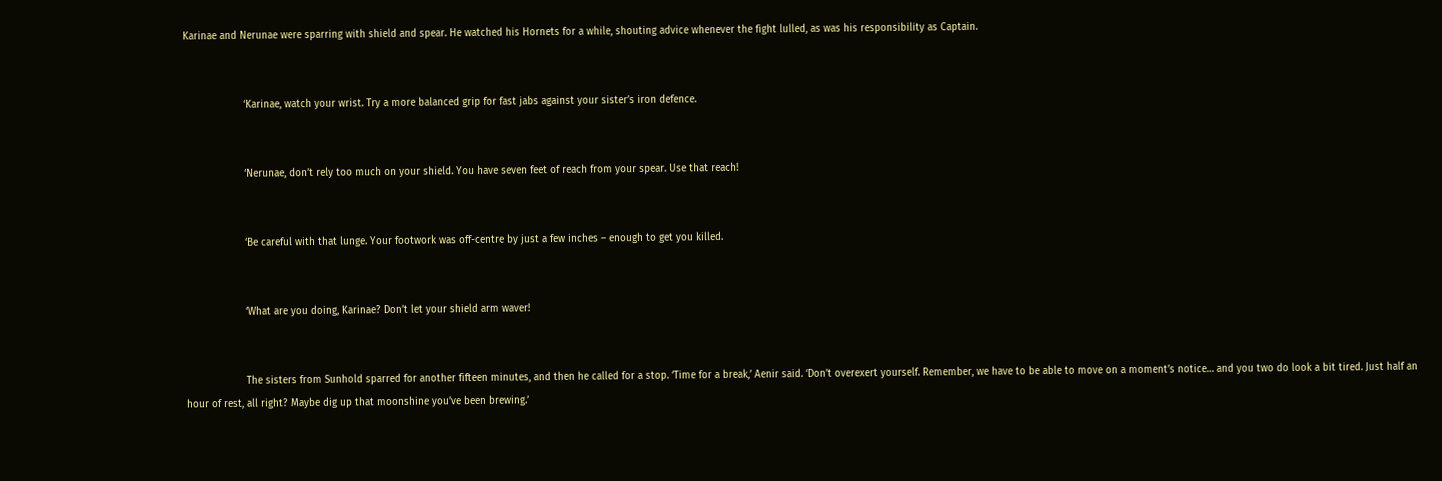Karinae and Nerunae were sparring with shield and spear. He watched his Hornets for a while, shouting advice whenever the fight lulled, as was his responsibility as Captain.


                    ‘Karinae, watch your wrist. Try a more balanced grip for fast jabs against your sister’s iron defence.


                    ‘Nerunae, don’t rely too much on your shield. You have seven feet of reach from your spear. Use that reach!


                    ‘Be careful with that lunge. Your footwork was off-centre by just a few inches – enough to get you killed.


                    ‘What are you doing, Karinae? Don’t let your shield arm waver!


                    The sisters from Sunhold sparred for another fifteen minutes, and then he called for a stop. ‘Time for a break,’ Aenir said. ‘Don’t overexert yourself. Remember, we have to be able to move on a moment’s notice… and you two do look a bit tired. Just half an hour of rest, all right? Maybe dig up that moonshine you’ve been brewing.’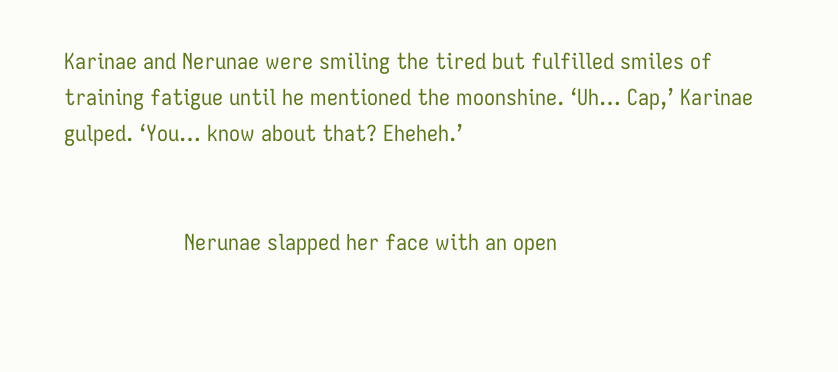Karinae and Nerunae were smiling the tired but fulfilled smiles of training fatigue until he mentioned the moonshine. ‘Uh… Cap,’ Karinae gulped. ‘You… know about that? Eheheh.’


                    Nerunae slapped her face with an open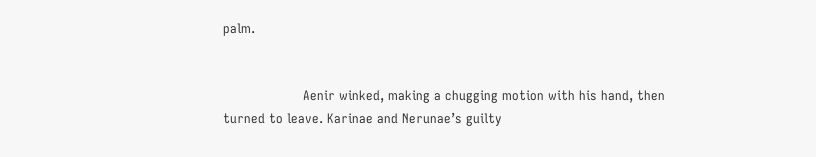palm.


                    Aenir winked, making a chugging motion with his hand, then turned to leave. Karinae and Nerunae’s guilty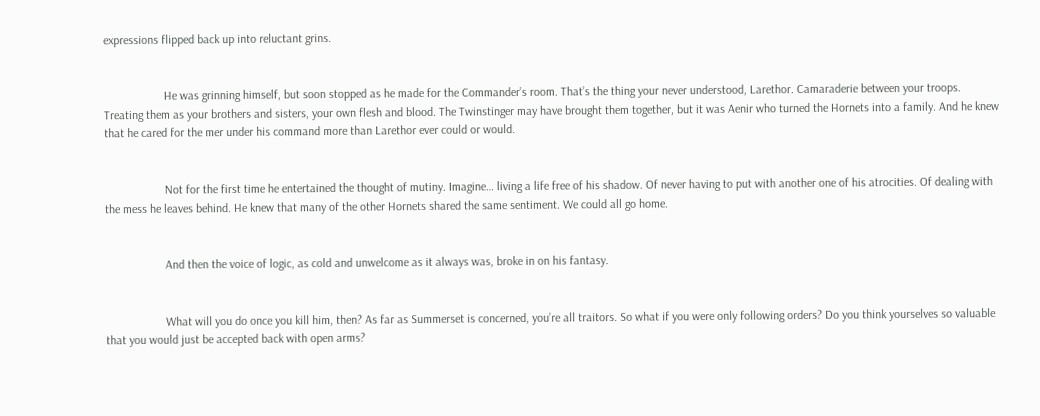expressions flipped back up into reluctant grins.


                    He was grinning himself, but soon stopped as he made for the Commander’s room. That’s the thing your never understood, Larethor. Camaraderie between your troops. Treating them as your brothers and sisters, your own flesh and blood. The Twinstinger may have brought them together, but it was Aenir who turned the Hornets into a family. And he knew that he cared for the mer under his command more than Larethor ever could or would.


                    Not for the first time he entertained the thought of mutiny. Imagine… living a life free of his shadow. Of never having to put with another one of his atrocities. Of dealing with the mess he leaves behind. He knew that many of the other Hornets shared the same sentiment. We could all go home.


                    And then the voice of logic, as cold and unwelcome as it always was, broke in on his fantasy.


                    What will you do once you kill him, then? As far as Summerset is concerned, you’re all traitors. So what if you were only following orders? Do you think yourselves so valuable that you would just be accepted back with open arms?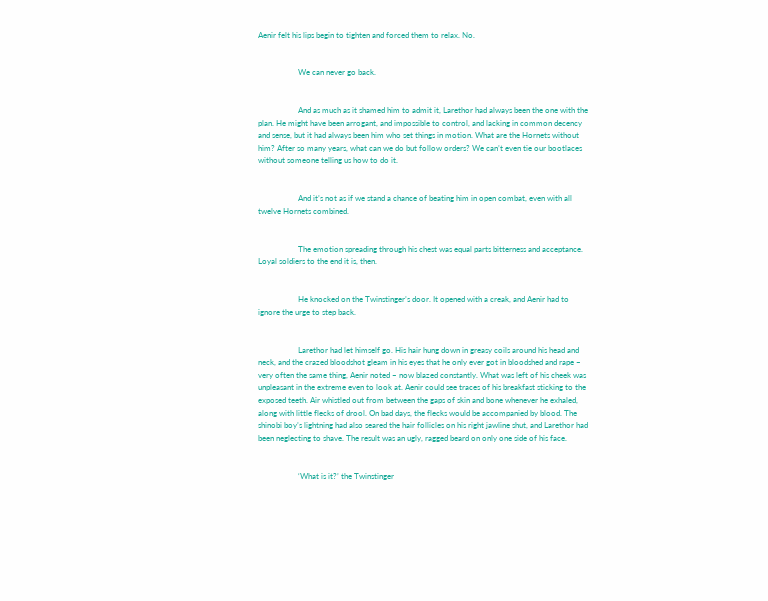Aenir felt his lips begin to tighten and forced them to relax. No.


                    We can never go back.


                    And as much as it shamed him to admit it, Larethor had always been the one with the plan. He might have been arrogant, and impossible to control, and lacking in common decency and sense, but it had always been him who set things in motion. What are the Hornets without him? After so many years, what can we do but follow orders? We can’t even tie our bootlaces without someone telling us how to do it.


                    And it’s not as if we stand a chance of beating him in open combat, even with all twelve Hornets combined.


                    The emotion spreading through his chest was equal parts bitterness and acceptance. Loyal soldiers to the end it is, then.


                    He knocked on the Twinstinger’s door. It opened with a creak, and Aenir had to ignore the urge to step back.


                    Larethor had let himself go. His hair hung down in greasy coils around his head and neck, and the crazed bloodshot gleam in his eyes that he only ever got in bloodshed and rape – very often the same thing, Aenir noted – now blazed constantly. What was left of his cheek was unpleasant in the extreme even to look at. Aenir could see traces of his breakfast sticking to the exposed teeth. Air whistled out from between the gaps of skin and bone whenever he exhaled, along with little flecks of drool. On bad days, the flecks would be accompanied by blood. The shinobi boy’s lightning had also seared the hair follicles on his right jawline shut, and Larethor had been neglecting to shave. The result was an ugly, ragged beard on only one side of his face.


                    ‘What is it?’ the Twinstinger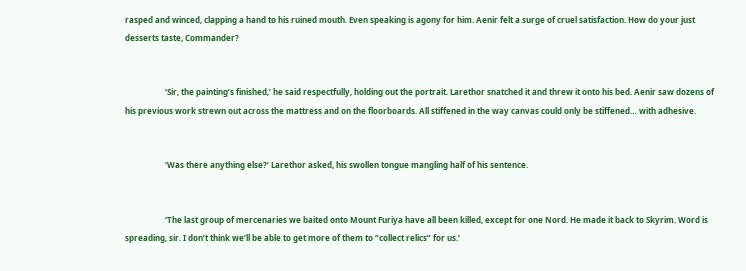rasped and winced, clapping a hand to his ruined mouth. Even speaking is agony for him. Aenir felt a surge of cruel satisfaction. How do your just desserts taste, Commander?


                    ‘Sir, the painting’s finished,’ he said respectfully, holding out the portrait. Larethor snatched it and threw it onto his bed. Aenir saw dozens of his previous work strewn out across the mattress and on the floorboards. All stiffened in the way canvas could only be stiffened… with adhesive.


                    ‘Was there anything else?’ Larethor asked, his swollen tongue mangling half of his sentence.


                    ‘The last group of mercenaries we baited onto Mount Furiya have all been killed, except for one Nord. He made it back to Skyrim. Word is spreading, sir. I don’t think we’ll be able to get more of them to “collect relics” for us.’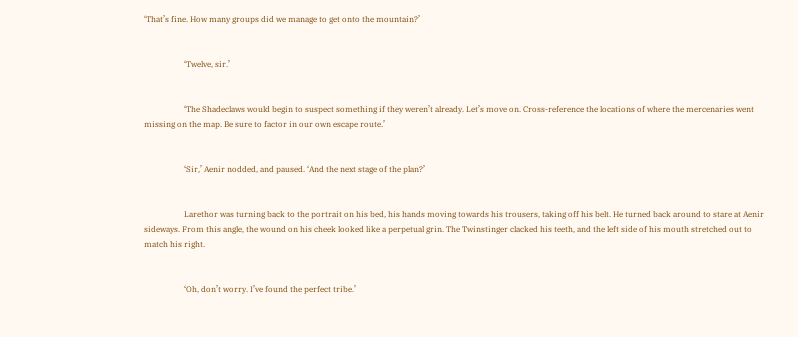‘That’s fine. How many groups did we manage to get onto the mountain?’


                    ‘Twelve, sir.’


                    ‘The Shadeclaws would begin to suspect something if they weren’t already. Let’s move on. Cross-reference the locations of where the mercenaries went missing on the map. Be sure to factor in our own escape route.’


                    ‘Sir,’ Aenir nodded, and paused. ‘And the next stage of the plan?’


                    Larethor was turning back to the portrait on his bed, his hands moving towards his trousers, taking off his belt. He turned back around to stare at Aenir sideways. From this angle, the wound on his cheek looked like a perpetual grin. The Twinstinger clacked his teeth, and the left side of his mouth stretched out to match his right.


                    ‘Oh, don’t worry. I’ve found the perfect tribe.’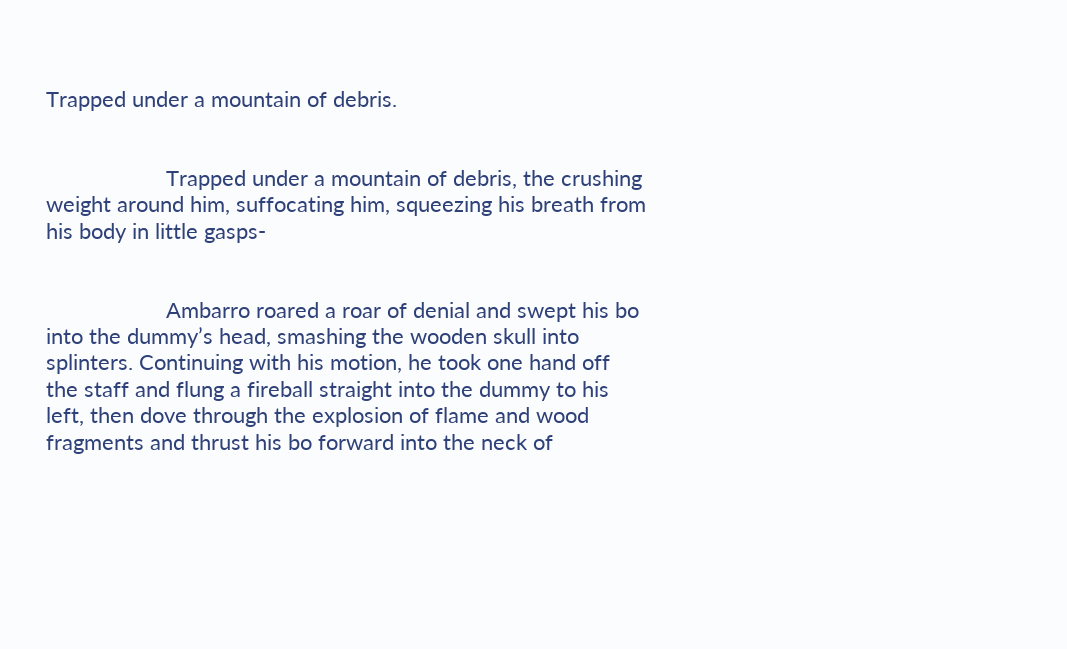Trapped under a mountain of debris.


                    Trapped under a mountain of debris, the crushing weight around him, suffocating him, squeezing his breath from his body in little gasps-


                    Ambarro roared a roar of denial and swept his bo into the dummy’s head, smashing the wooden skull into splinters. Continuing with his motion, he took one hand off the staff and flung a fireball straight into the dummy to his left, then dove through the explosion of flame and wood fragments and thrust his bo forward into the neck of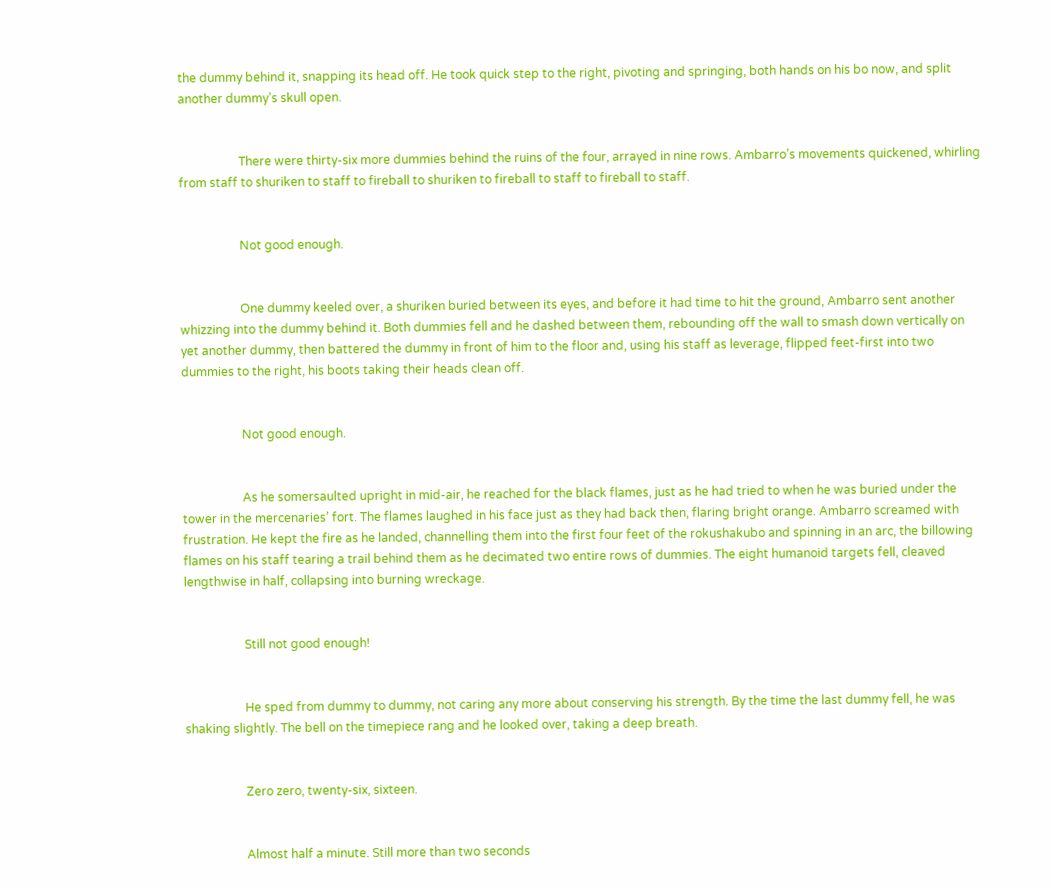the dummy behind it, snapping its head off. He took quick step to the right, pivoting and springing, both hands on his bo now, and split another dummy’s skull open.


                    There were thirty-six more dummies behind the ruins of the four, arrayed in nine rows. Ambarro’s movements quickened, whirling from staff to shuriken to staff to fireball to shuriken to fireball to staff to fireball to staff.


                    Not good enough.


                    One dummy keeled over, a shuriken buried between its eyes, and before it had time to hit the ground, Ambarro sent another whizzing into the dummy behind it. Both dummies fell and he dashed between them, rebounding off the wall to smash down vertically on yet another dummy, then battered the dummy in front of him to the floor and, using his staff as leverage, flipped feet-first into two dummies to the right, his boots taking their heads clean off.


                    Not good enough.


                    As he somersaulted upright in mid-air, he reached for the black flames, just as he had tried to when he was buried under the tower in the mercenaries’ fort. The flames laughed in his face just as they had back then, flaring bright orange. Ambarro screamed with frustration. He kept the fire as he landed, channelling them into the first four feet of the rokushakubo and spinning in an arc, the billowing flames on his staff tearing a trail behind them as he decimated two entire rows of dummies. The eight humanoid targets fell, cleaved lengthwise in half, collapsing into burning wreckage.


                    Still not good enough!


                    He sped from dummy to dummy, not caring any more about conserving his strength. By the time the last dummy fell, he was shaking slightly. The bell on the timepiece rang and he looked over, taking a deep breath.


                    Zero zero, twenty-six, sixteen.


                    Almost half a minute. Still more than two seconds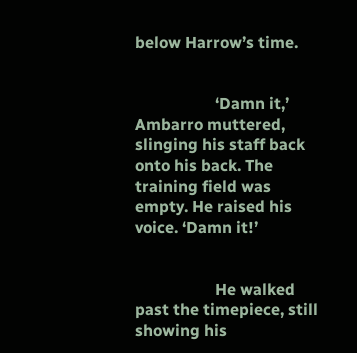below Harrow’s time.


                    ‘Damn it,’ Ambarro muttered, slinging his staff back onto his back. The training field was empty. He raised his voice. ‘Damn it!’


                    He walked past the timepiece, still showing his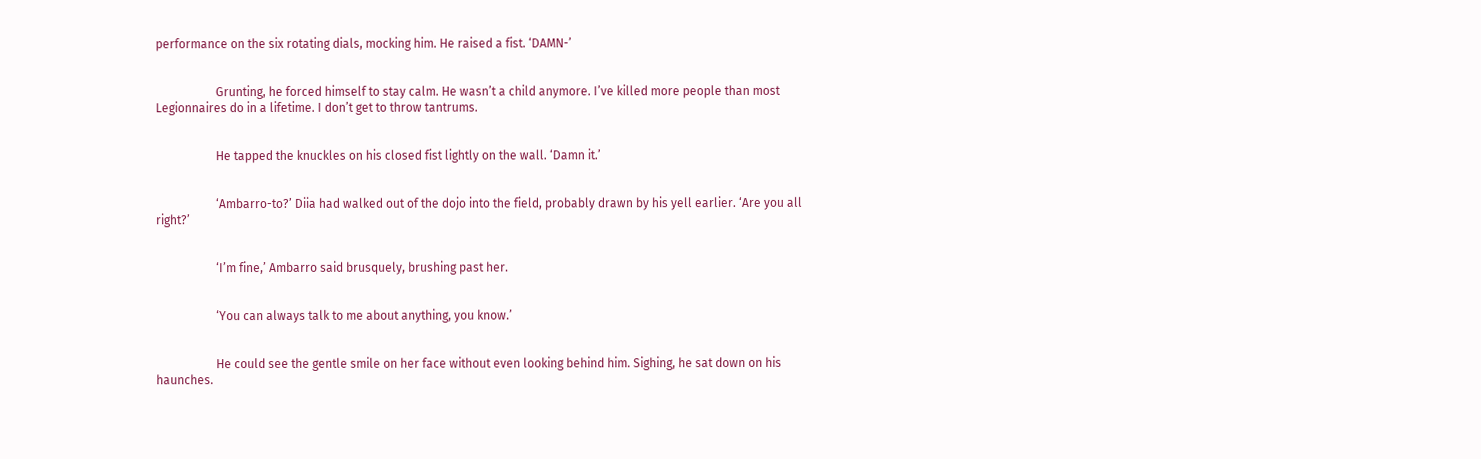performance on the six rotating dials, mocking him. He raised a fist. ‘DAMN-’


                    Grunting, he forced himself to stay calm. He wasn’t a child anymore. I’ve killed more people than most Legionnaires do in a lifetime. I don’t get to throw tantrums.


                    He tapped the knuckles on his closed fist lightly on the wall. ‘Damn it.’


                    ‘Ambarro-to?’ Diia had walked out of the dojo into the field, probably drawn by his yell earlier. ‘Are you all right?’


                    ‘I’m fine,’ Ambarro said brusquely, brushing past her.


                    ‘You can always talk to me about anything, you know.’


                    He could see the gentle smile on her face without even looking behind him. Sighing, he sat down on his haunches.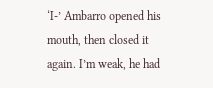‘I-’ Ambarro opened his mouth, then closed it again. I’m weak, he had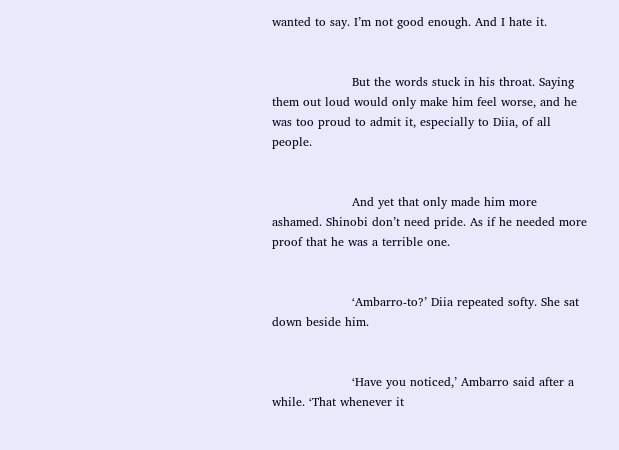wanted to say. I’m not good enough. And I hate it.


                    But the words stuck in his throat. Saying them out loud would only make him feel worse, and he was too proud to admit it, especially to Diia, of all people.


                    And yet that only made him more ashamed. Shinobi don’t need pride. As if he needed more proof that he was a terrible one.


                    ‘Ambarro-to?’ Diia repeated softy. She sat down beside him.


                    ‘Have you noticed,’ Ambarro said after a while. ‘That whenever it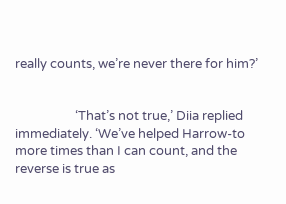really counts, we’re never there for him?’


                    ‘That’s not true,’ Diia replied immediately. ‘We’ve helped Harrow-to more times than I can count, and the reverse is true as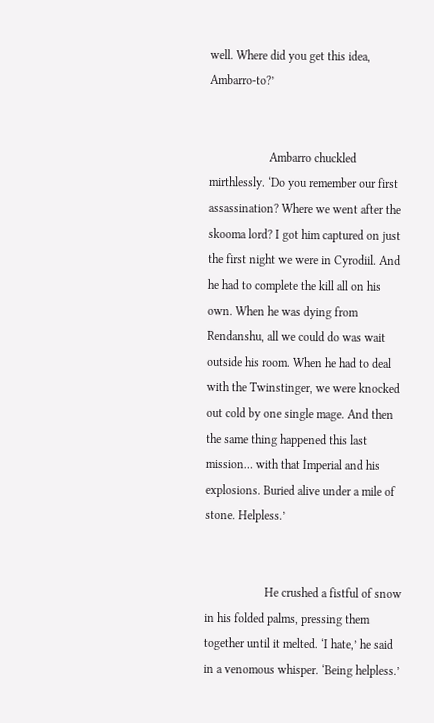well. Where did you get this idea, Ambarro-to?’


                    Ambarro chuckled mirthlessly. ‘Do you remember our first assassination? Where we went after the skooma lord? I got him captured on just the first night we were in Cyrodiil. And he had to complete the kill all on his own. When he was dying from Rendanshu, all we could do was wait outside his room. When he had to deal with the Twinstinger, we were knocked out cold by one single mage. And then the same thing happened this last mission… with that Imperial and his explosions. Buried alive under a mile of stone. Helpless.’


                    He crushed a fistful of snow in his folded palms, pressing them together until it melted. ‘I hate,’ he said in a venomous whisper. ‘Being helpless.’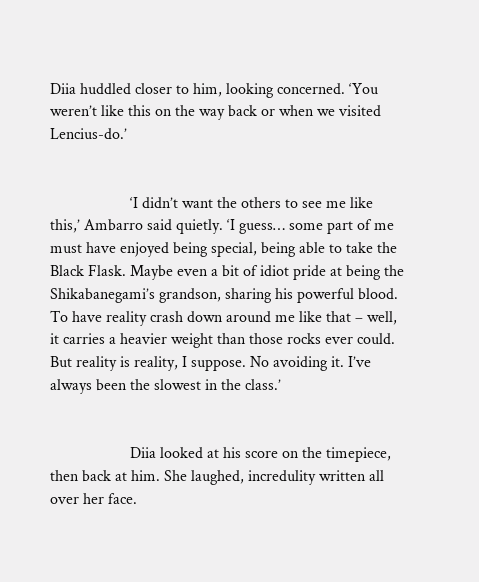Diia huddled closer to him, looking concerned. ‘You weren’t like this on the way back or when we visited Lencius-do.’


                    ‘I didn’t want the others to see me like this,’ Ambarro said quietly. ‘I guess… some part of me must have enjoyed being special, being able to take the Black Flask. Maybe even a bit of idiot pride at being the Shikabanegami’s grandson, sharing his powerful blood. To have reality crash down around me like that – well, it carries a heavier weight than those rocks ever could. But reality is reality, I suppose. No avoiding it. I’ve always been the slowest in the class.’


                    Diia looked at his score on the timepiece, then back at him. She laughed, incredulity written all over her face.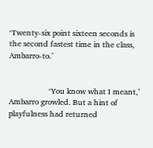‘Twenty-six point sixteen seconds is the second fastest time in the class, Ambarro-to.’


                    ‘You know what I meant,’ Ambarro growled. But a hint of playfulness had returned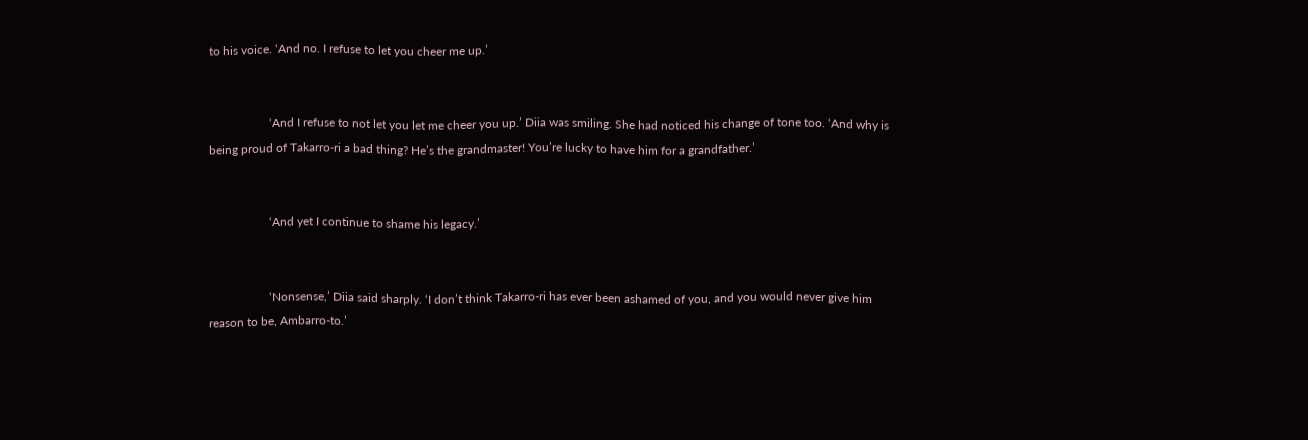to his voice. ‘And no. I refuse to let you cheer me up.’


                    ‘And I refuse to not let you let me cheer you up.’ Diia was smiling. She had noticed his change of tone too. ‘And why is being proud of Takarro-ri a bad thing? He’s the grandmaster! You’re lucky to have him for a grandfather.’


                    ‘And yet I continue to shame his legacy.’


                    ‘Nonsense,’ Diia said sharply. ‘I don’t think Takarro-ri has ever been ashamed of you, and you would never give him reason to be, Ambarro-to.’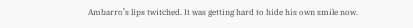Ambarro’s lips twitched. It was getting hard to hide his own smile now.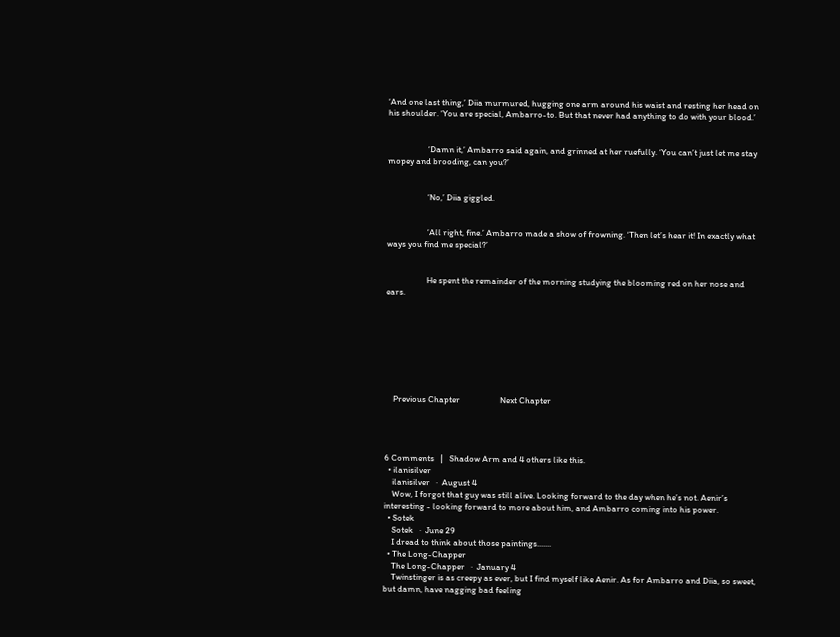‘And one last thing,’ Diia murmured, hugging one arm around his waist and resting her head on his shoulder. ‘You are special, Ambarro-to. But that never had anything to do with your blood.’


                    ‘Damn it,’ Ambarro said again, and grinned at her ruefully. ‘You can’t just let me stay mopey and brooding, can you?’


                    ‘No,’ Diia giggled.


                    ‘All right, fine.’ Ambarro made a show of frowning. ‘Then let’s hear it! In exactly what ways you find me special?’


                    He spent the remainder of the morning studying the blooming red on her nose and ears.








    Previous Chapter                    Next Chapter




6 Comments   |   Shadow Arm and 4 others like this.
  • ilanisilver
    ilanisilver   ·  August 4
    Wow, I forgot that guy was still alive. Looking forward to the day when he’s not. Aenir’s interesting - looking forward to more about him, and Ambarro coming into his power.
  • Sotek
    Sotek   ·  June 29
    I dread to think about those paintings.......
  • The Long-Chapper
    The Long-Chapper   ·  January 4
    Twinstinger is as creepy as ever, but I find myself like Aenir. As for Ambarro and Diia, so sweet, but damn, have nagging bad feeling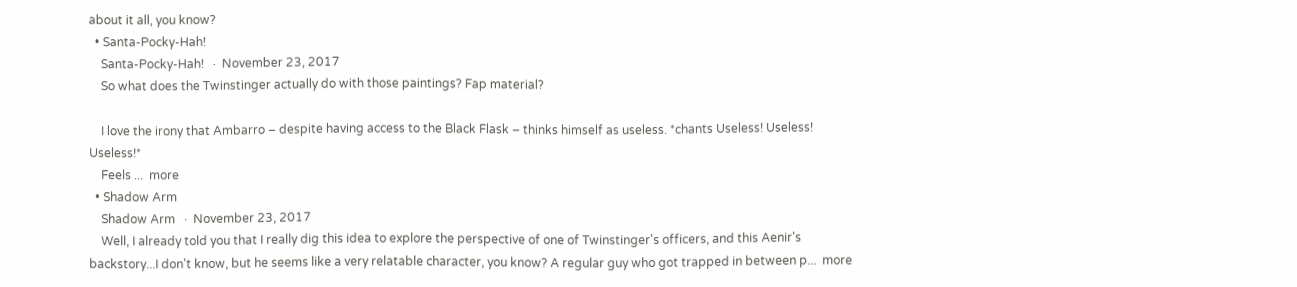about it all, you know?
  • Santa-Pocky-Hah!
    Santa-Pocky-Hah!   ·  November 23, 2017
    So what does the Twinstinger actually do with those paintings? Fap material?

    I love the irony that Ambarro – despite having access to the Black Flask – thinks himself as useless. *chants Useless! Useless! Useless!*
    Feels ...  more
  • Shadow Arm
    Shadow Arm   ·  November 23, 2017
    Well, I already told you that I really dig this idea to explore the perspective of one of Twinstinger's officers, and this Aenir's backstory...I don't know, but he seems like a very relatable character, you know? A regular guy who got trapped in between p...  more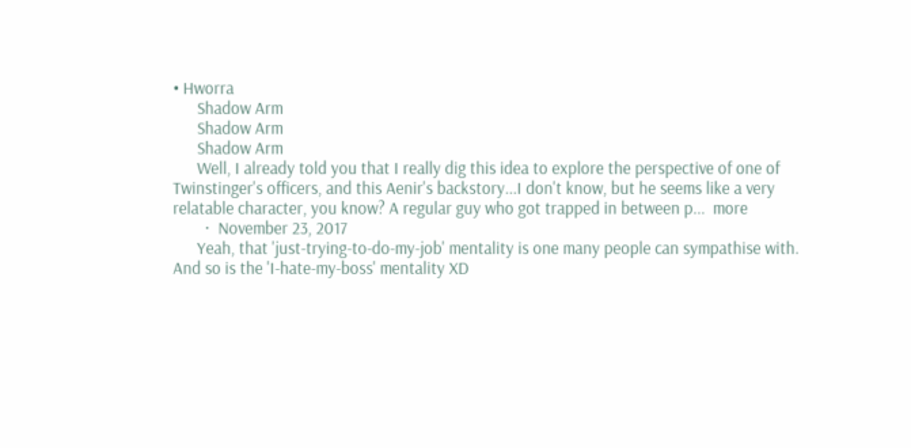• Hworra
      Shadow Arm
      Shadow Arm
      Shadow Arm
      Well, I already told you that I really dig this idea to explore the perspective of one of Twinstinger's officers, and this Aenir's backstory...I don't know, but he seems like a very relatable character, you know? A regular guy who got trapped in between p...  more
        ·  November 23, 2017
      Yeah, that 'just-trying-to-do-my-job' mentality is one many people can sympathise with. And so is the 'I-hate-my-boss' mentality XD